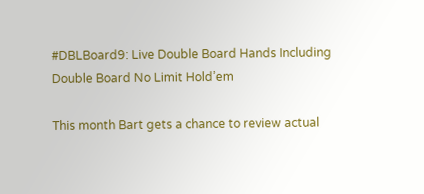#DBLBoard9: Live Double Board Hands Including Double Board No Limit Hold’em

This month Bart gets a chance to review actual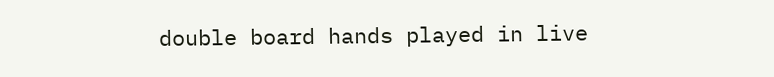double board hands played in live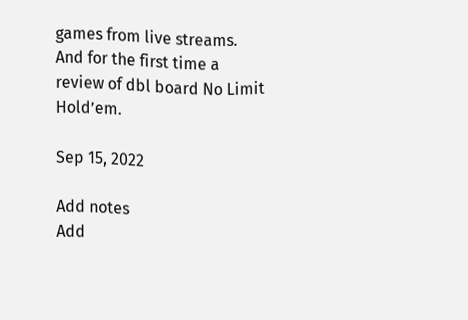games from live streams. And for the first time a review of dbl board No Limit Hold’em.

Sep 15, 2022

Add notes
Add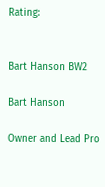Rating:


Bart Hanson BW2

Bart Hanson

Owner and Lead Pro